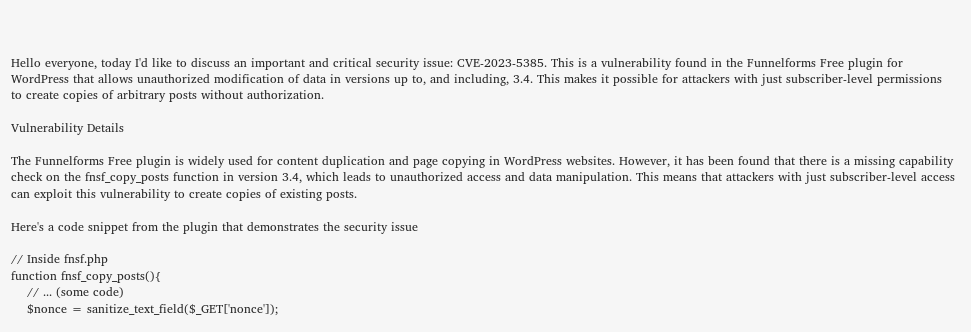Hello everyone, today I'd like to discuss an important and critical security issue: CVE-2023-5385. This is a vulnerability found in the Funnelforms Free plugin for WordPress that allows unauthorized modification of data in versions up to, and including, 3.4. This makes it possible for attackers with just subscriber-level permissions to create copies of arbitrary posts without authorization.

Vulnerability Details

The Funnelforms Free plugin is widely used for content duplication and page copying in WordPress websites. However, it has been found that there is a missing capability check on the fnsf_copy_posts function in version 3.4, which leads to unauthorized access and data manipulation. This means that attackers with just subscriber-level access can exploit this vulnerability to create copies of existing posts.

Here's a code snippet from the plugin that demonstrates the security issue

// Inside fnsf.php
function fnsf_copy_posts(){
    // ... (some code)
    $nonce = sanitize_text_field($_GET['nonce']);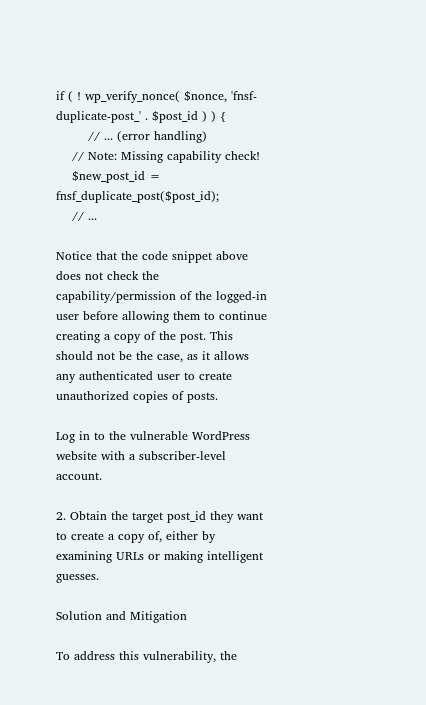if ( ! wp_verify_nonce( $nonce, 'fnsf-duplicate-post_' . $post_id ) ) {
        // ... (error handling)
    // Note: Missing capability check!
    $new_post_id = fnsf_duplicate_post($post_id);
    // ...

Notice that the code snippet above does not check the capability/permission of the logged-in user before allowing them to continue creating a copy of the post. This should not be the case, as it allows any authenticated user to create unauthorized copies of posts.

Log in to the vulnerable WordPress website with a subscriber-level account.

2. Obtain the target post_id they want to create a copy of, either by examining URLs or making intelligent guesses.

Solution and Mitigation

To address this vulnerability, the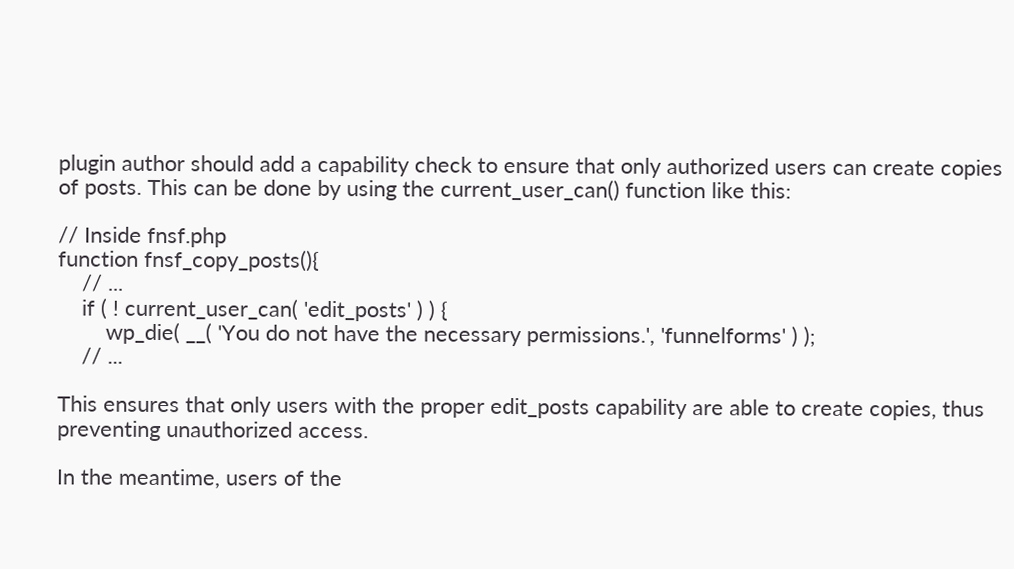plugin author should add a capability check to ensure that only authorized users can create copies of posts. This can be done by using the current_user_can() function like this:

// Inside fnsf.php
function fnsf_copy_posts(){
    // ...
    if ( ! current_user_can( 'edit_posts' ) ) {
        wp_die( __( 'You do not have the necessary permissions.', 'funnelforms' ) );
    // ...

This ensures that only users with the proper edit_posts capability are able to create copies, thus preventing unauthorized access.

In the meantime, users of the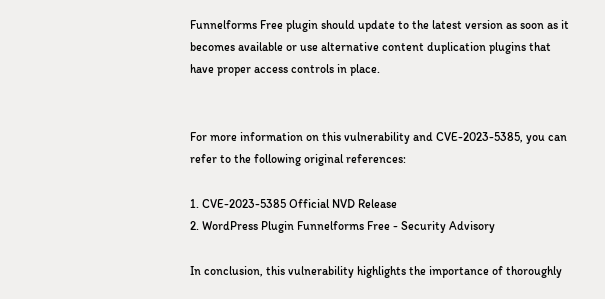Funnelforms Free plugin should update to the latest version as soon as it becomes available or use alternative content duplication plugins that have proper access controls in place.


For more information on this vulnerability and CVE-2023-5385, you can refer to the following original references:

1. CVE-2023-5385 Official NVD Release
2. WordPress Plugin Funnelforms Free - Security Advisory

In conclusion, this vulnerability highlights the importance of thoroughly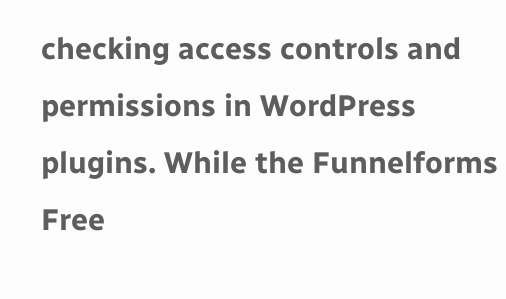checking access controls and permissions in WordPress plugins. While the Funnelforms Free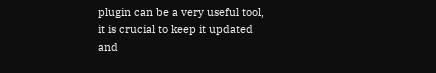plugin can be a very useful tool, it is crucial to keep it updated and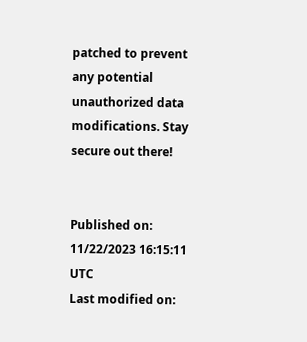patched to prevent any potential unauthorized data modifications. Stay secure out there!


Published on: 11/22/2023 16:15:11 UTC
Last modified on: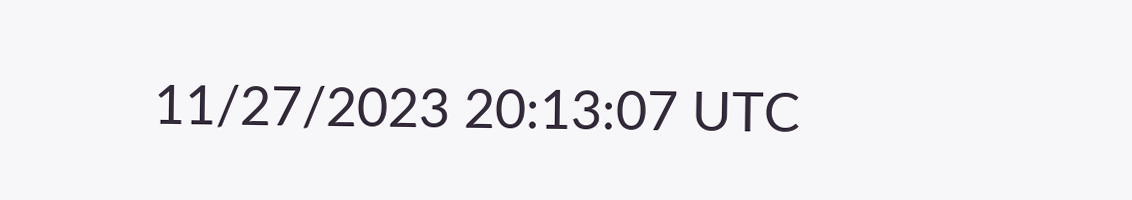11/27/2023 20:13:07 UTC